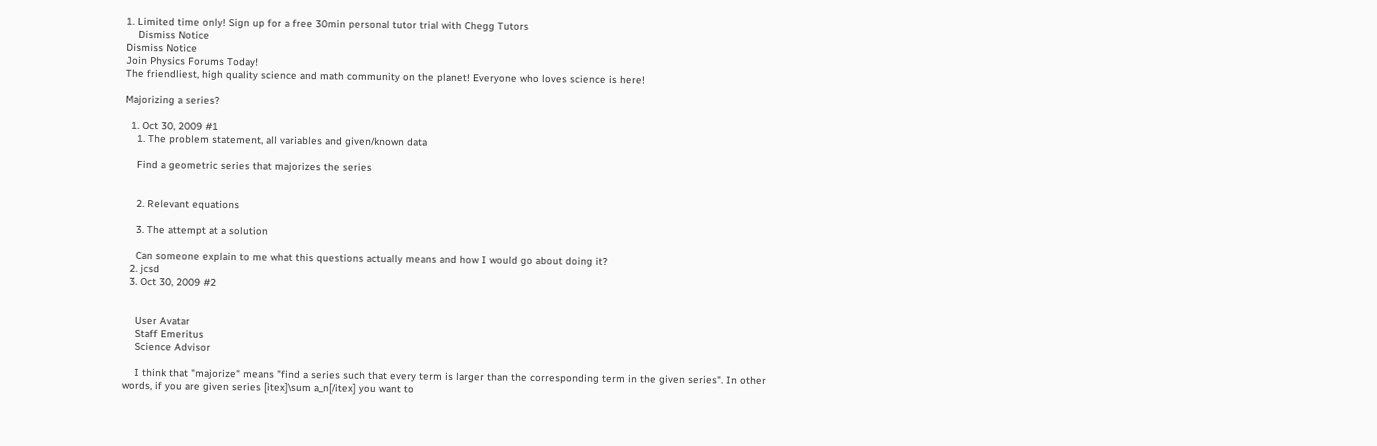1. Limited time only! Sign up for a free 30min personal tutor trial with Chegg Tutors
    Dismiss Notice
Dismiss Notice
Join Physics Forums Today!
The friendliest, high quality science and math community on the planet! Everyone who loves science is here!

Majorizing a series?

  1. Oct 30, 2009 #1
    1. The problem statement, all variables and given/known data

    Find a geometric series that majorizes the series


    2. Relevant equations

    3. The attempt at a solution

    Can someone explain to me what this questions actually means and how I would go about doing it?
  2. jcsd
  3. Oct 30, 2009 #2


    User Avatar
    Staff Emeritus
    Science Advisor

    I think that "majorize" means "find a series such that every term is larger than the corresponding term in the given series". In other words, if you are given series [itex]\sum a_n[/itex] you want to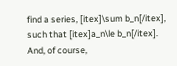find a series, [itex]\sum b_n[/itex], such that [itex]a_n\le b_n[/itex]. And, of course,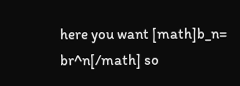here you want [math]b_n= br^n[/math] so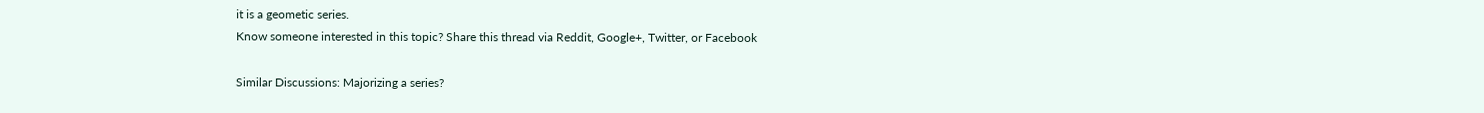it is a geometic series.
Know someone interested in this topic? Share this thread via Reddit, Google+, Twitter, or Facebook

Similar Discussions: Majorizing a series?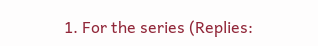1. For the series (Replies: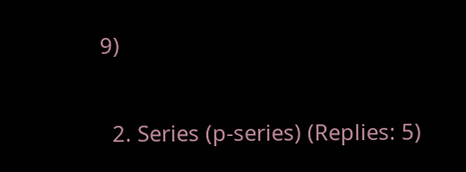9)

  2. Series (p-series) (Replies: 5)